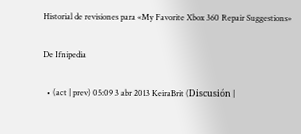Historial de revisiones para «My Favorite Xbox 360 Repair Suggestions»

De Ifnipedia

  • (act | prev) 05:09 3 abr 2013 KeiraBrit (Discusión |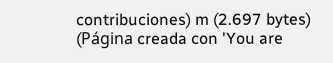contribuciones) m (2.697 bytes) (Página creada con 'You are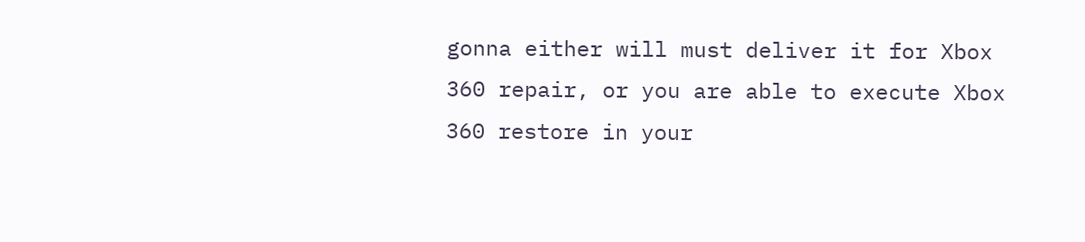gonna either will must deliver it for Xbox 360 repair, or you are able to execute Xbox 360 restore in your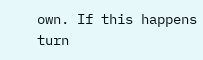own. If this happens turn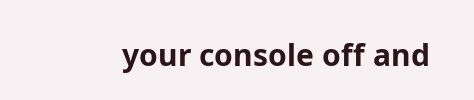your console off and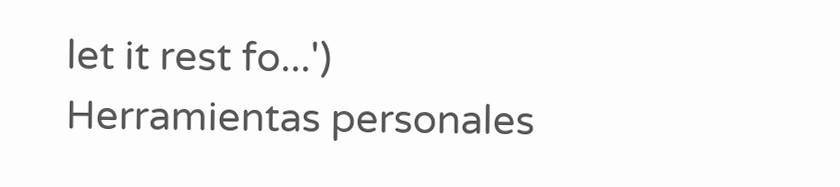let it rest fo...')
Herramientas personales